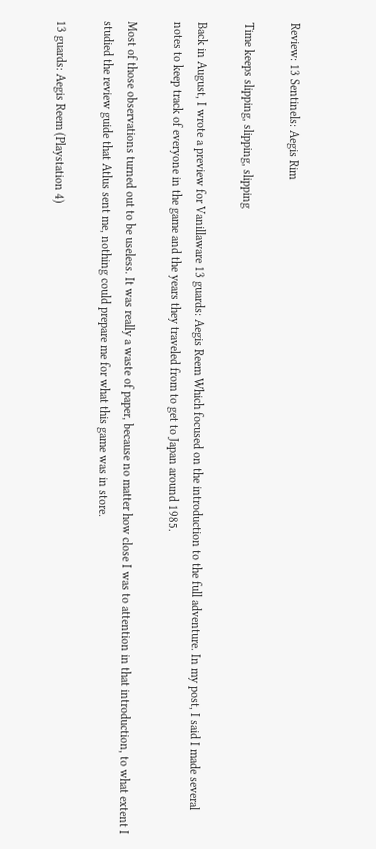Review: 13 Sentinels: Aegis Rim

Time keeps slipping, slipping, slipping

Back in August, I wrote a preview for Vanillaware 13 guards: Aegis Reem Which focused on the introduction to the full adventure. In my post, I said I made several notes to keep track of everyone in the game and the years they traveled from to get to Japan around 1985.

Most of those observations turned out to be useless. It was really a waste of paper, because no matter how close I was to attention in that introduction, to what extent I studied the review guide that Atlus sent me, nothing could prepare me for what this game was in store.

13 guards: Aegis Reem (Playstation 4)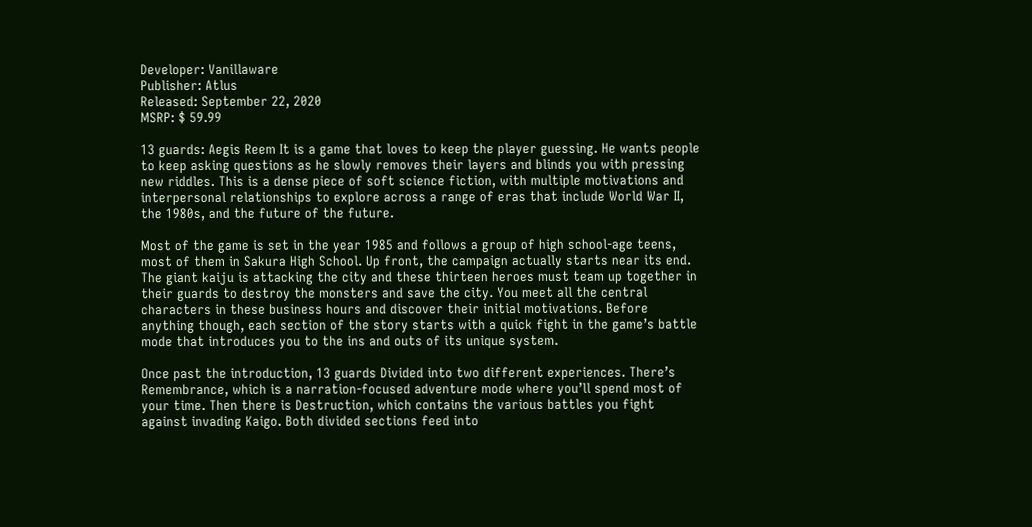Developer: Vanillaware
Publisher: Atlus
Released: September 22, 2020
MSRP: $ 59.99

13 guards: Aegis Reem It is a game that loves to keep the player guessing. He wants people to keep asking questions as he slowly removes their layers and blinds you with pressing new riddles. This is a dense piece of soft science fiction, with multiple motivations and interpersonal relationships to explore across a range of eras that include World War II, the 1980s, and the future of the future.

Most of the game is set in the year 1985 and follows a group of high school-age teens, most of them in Sakura High School. Up front, the campaign actually starts near its end. The giant kaiju is attacking the city and these thirteen heroes must team up together in their guards to destroy the monsters and save the city. You meet all the central characters in these business hours and discover their initial motivations. Before anything though, each section of the story starts with a quick fight in the game’s battle mode that introduces you to the ins and outs of its unique system.

Once past the introduction, 13 guards Divided into two different experiences. There’s Remembrance, which is a narration-focused adventure mode where you’ll spend most of your time. Then there is Destruction, which contains the various battles you fight against invading Kaigo. Both divided sections feed into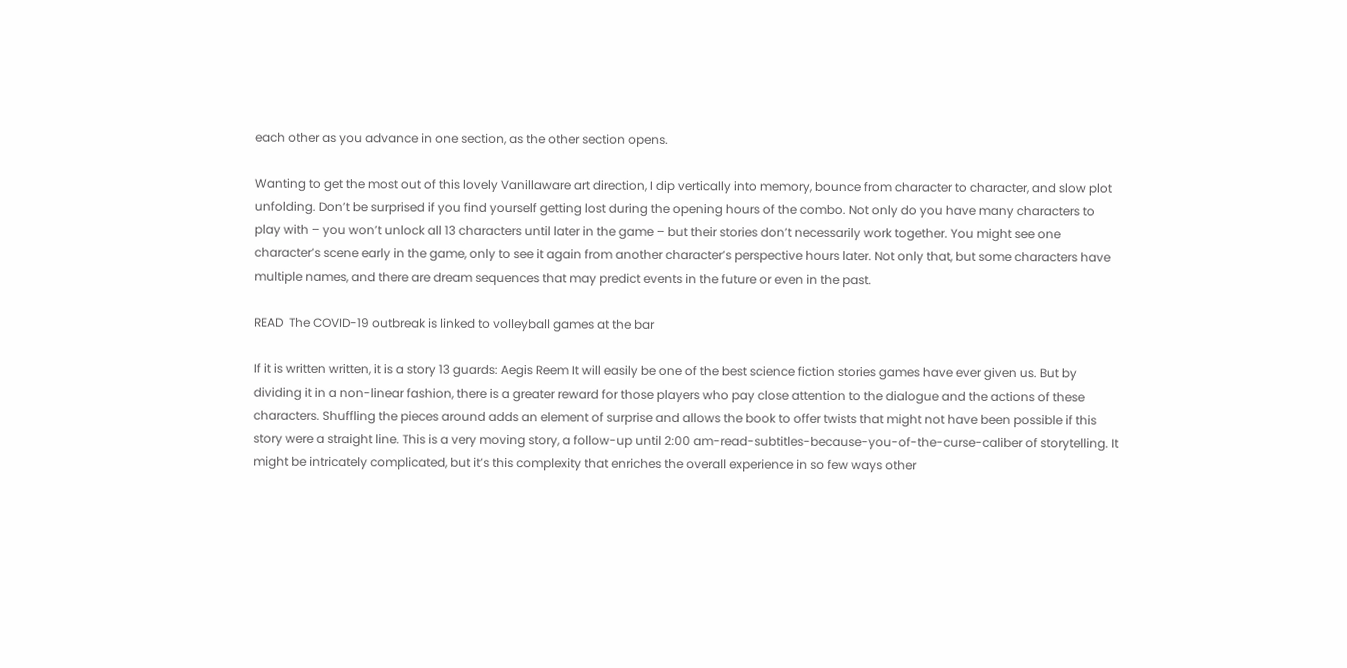each other as you advance in one section, as the other section opens.

Wanting to get the most out of this lovely Vanillaware art direction, I dip vertically into memory, bounce from character to character, and slow plot unfolding. Don’t be surprised if you find yourself getting lost during the opening hours of the combo. Not only do you have many characters to play with – you won’t unlock all 13 characters until later in the game – but their stories don’t necessarily work together. You might see one character’s scene early in the game, only to see it again from another character’s perspective hours later. Not only that, but some characters have multiple names, and there are dream sequences that may predict events in the future or even in the past.

READ  The COVID-19 outbreak is linked to volleyball games at the bar

If it is written written, it is a story 13 guards: Aegis Reem It will easily be one of the best science fiction stories games have ever given us. But by dividing it in a non-linear fashion, there is a greater reward for those players who pay close attention to the dialogue and the actions of these characters. Shuffling the pieces around adds an element of surprise and allows the book to offer twists that might not have been possible if this story were a straight line. This is a very moving story, a follow-up until 2:00 am-read-subtitles-because-you-of-the-curse-caliber of storytelling. It might be intricately complicated, but it’s this complexity that enriches the overall experience in so few ways other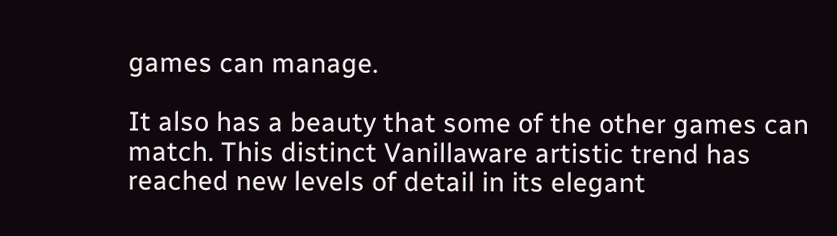games can manage.

It also has a beauty that some of the other games can match. This distinct Vanillaware artistic trend has reached new levels of detail in its elegant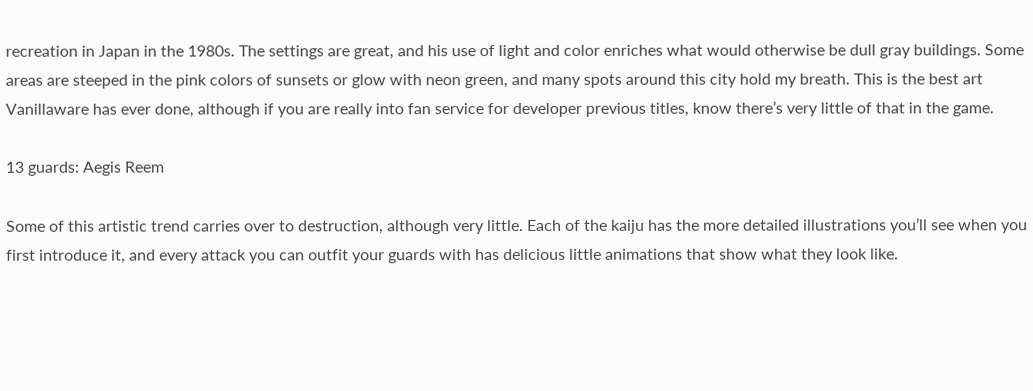recreation in Japan in the 1980s. The settings are great, and his use of light and color enriches what would otherwise be dull gray buildings. Some areas are steeped in the pink colors of sunsets or glow with neon green, and many spots around this city hold my breath. This is the best art Vanillaware has ever done, although if you are really into fan service for developer previous titles, know there’s very little of that in the game.

13 guards: Aegis Reem

Some of this artistic trend carries over to destruction, although very little. Each of the kaiju has the more detailed illustrations you’ll see when you first introduce it, and every attack you can outfit your guards with has delicious little animations that show what they look like.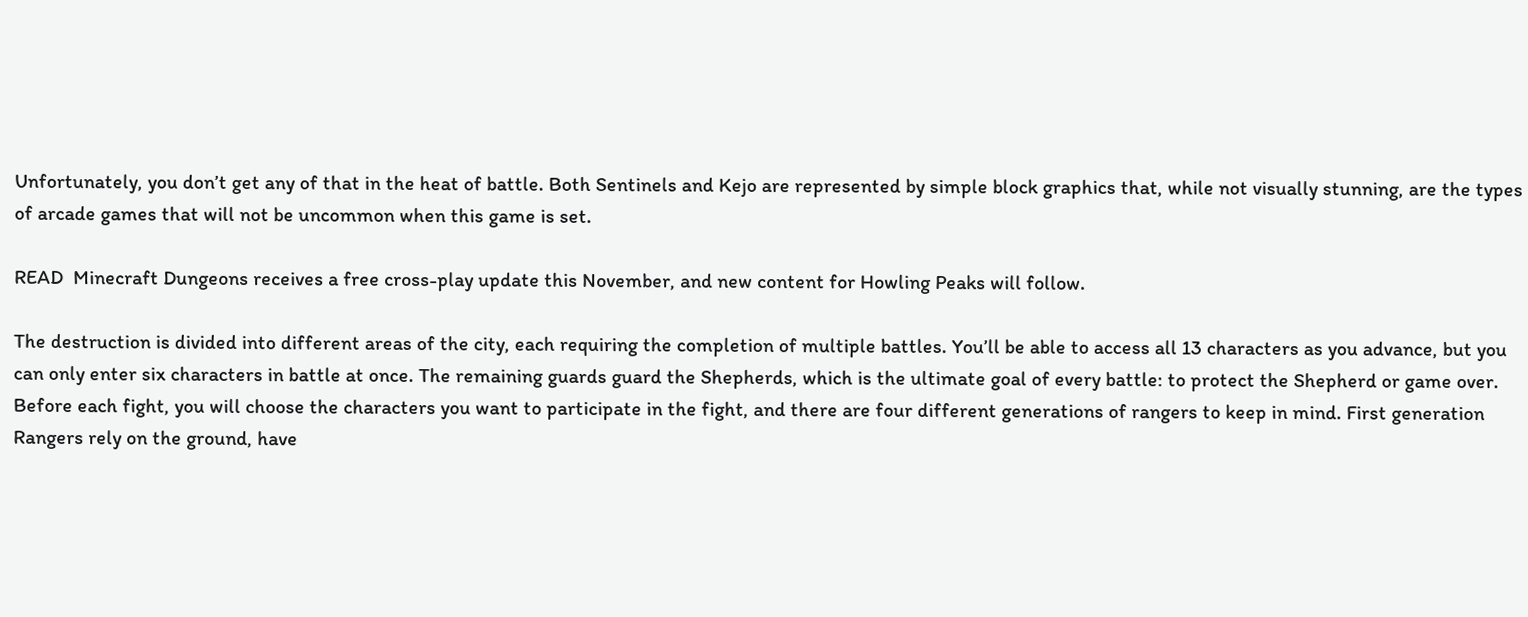Unfortunately, you don’t get any of that in the heat of battle. Both Sentinels and Kejo are represented by simple block graphics that, while not visually stunning, are the types of arcade games that will not be uncommon when this game is set.

READ  Minecraft Dungeons receives a free cross-play update this November, and new content for Howling Peaks will follow.

The destruction is divided into different areas of the city, each requiring the completion of multiple battles. You’ll be able to access all 13 characters as you advance, but you can only enter six characters in battle at once. The remaining guards guard the Shepherds, which is the ultimate goal of every battle: to protect the Shepherd or game over. Before each fight, you will choose the characters you want to participate in the fight, and there are four different generations of rangers to keep in mind. First generation Rangers rely on the ground, have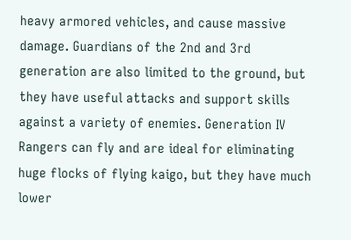heavy armored vehicles, and cause massive damage. Guardians of the 2nd and 3rd generation are also limited to the ground, but they have useful attacks and support skills against a variety of enemies. Generation IV Rangers can fly and are ideal for eliminating huge flocks of flying kaigo, but they have much lower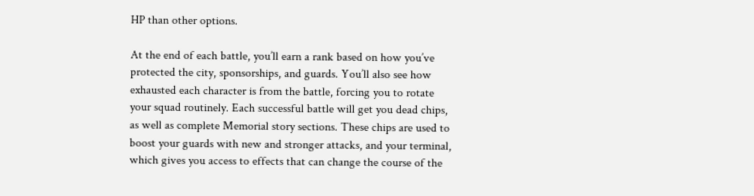HP than other options.

At the end of each battle, you’ll earn a rank based on how you’ve protected the city, sponsorships, and guards. You’ll also see how exhausted each character is from the battle, forcing you to rotate your squad routinely. Each successful battle will get you dead chips, as well as complete Memorial story sections. These chips are used to boost your guards with new and stronger attacks, and your terminal, which gives you access to effects that can change the course of the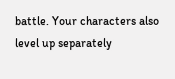battle. Your characters also level up separately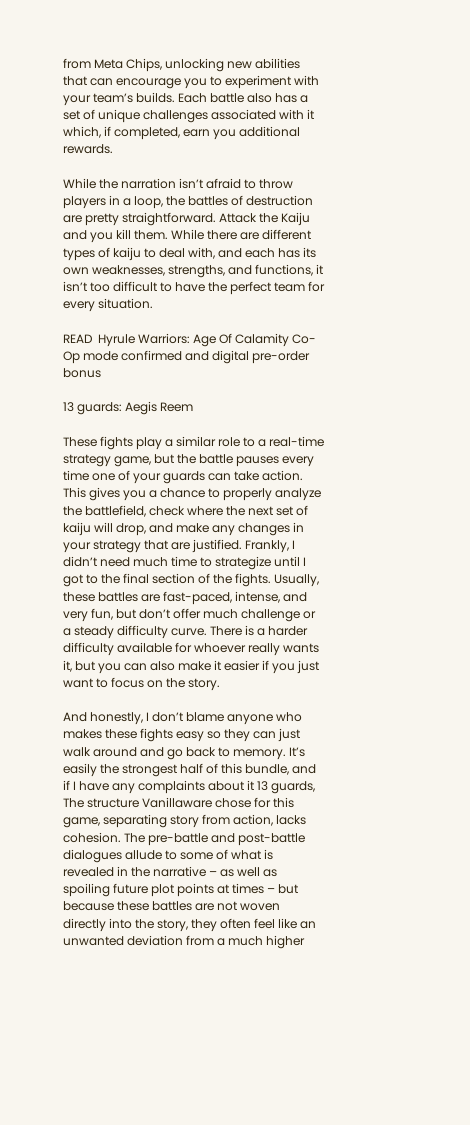from Meta Chips, unlocking new abilities that can encourage you to experiment with your team’s builds. Each battle also has a set of unique challenges associated with it which, if completed, earn you additional rewards.

While the narration isn’t afraid to throw players in a loop, the battles of destruction are pretty straightforward. Attack the Kaiju and you kill them. While there are different types of kaiju to deal with, and each has its own weaknesses, strengths, and functions, it isn’t too difficult to have the perfect team for every situation.

READ  Hyrule Warriors: Age Of Calamity Co-Op mode confirmed and digital pre-order bonus

13 guards: Aegis Reem

These fights play a similar role to a real-time strategy game, but the battle pauses every time one of your guards can take action. This gives you a chance to properly analyze the battlefield, check where the next set of kaiju will drop, and make any changes in your strategy that are justified. Frankly, I didn’t need much time to strategize until I got to the final section of the fights. Usually, these battles are fast-paced, intense, and very fun, but don’t offer much challenge or a steady difficulty curve. There is a harder difficulty available for whoever really wants it, but you can also make it easier if you just want to focus on the story.

And honestly, I don’t blame anyone who makes these fights easy so they can just walk around and go back to memory. It’s easily the strongest half of this bundle, and if I have any complaints about it 13 guards, The structure Vanillaware chose for this game, separating story from action, lacks cohesion. The pre-battle and post-battle dialogues allude to some of what is revealed in the narrative – as well as spoiling future plot points at times – but because these battles are not woven directly into the story, they often feel like an unwanted deviation from a much higher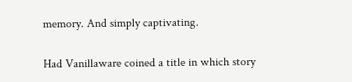memory. And simply captivating.

Had Vanillaware coined a title in which story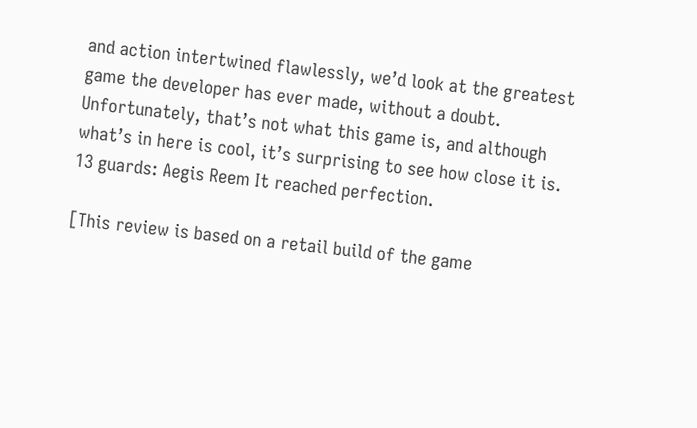and action intertwined flawlessly, we’d look at the greatest game the developer has ever made, without a doubt. Unfortunately, that’s not what this game is, and although what’s in here is cool, it’s surprising to see how close it is. 13 guards: Aegis Reem It reached perfection.

[This review is based on a retail build of the game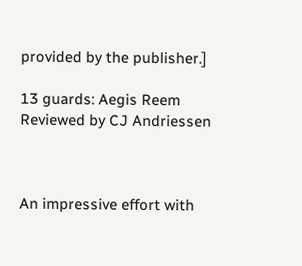provided by the publisher.]

13 guards: Aegis Reem Reviewed by CJ Andriessen



An impressive effort with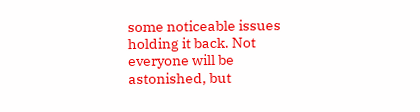some noticeable issues holding it back. Not everyone will be astonished, but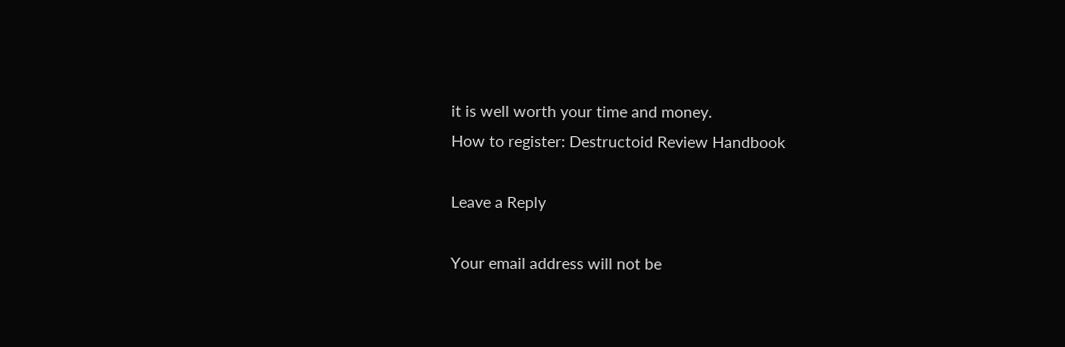it is well worth your time and money.
How to register: Destructoid Review Handbook

Leave a Reply

Your email address will not be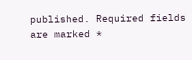published. Required fields are marked *